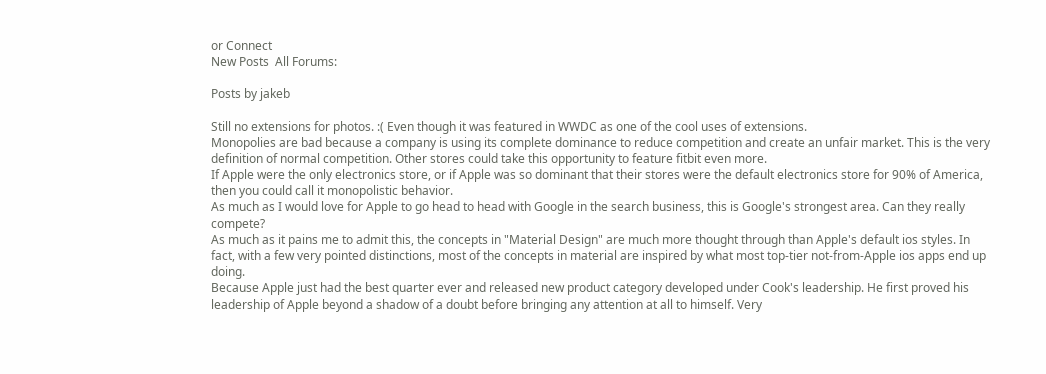or Connect
New Posts  All Forums:

Posts by jakeb

Still no extensions for photos. :( Even though it was featured in WWDC as one of the cool uses of extensions.
Monopolies are bad because a company is using its complete dominance to reduce competition and create an unfair market. This is the very definition of normal competition. Other stores could take this opportunity to feature fitbit even more.
If Apple were the only electronics store, or if Apple was so dominant that their stores were the default electronics store for 90% of America, then you could call it monopolistic behavior.
As much as I would love for Apple to go head to head with Google in the search business, this is Google's strongest area. Can they really compete?
As much as it pains me to admit this, the concepts in "Material Design" are much more thought through than Apple's default ios styles. In fact, with a few very pointed distinctions, most of the concepts in material are inspired by what most top-tier not-from-Apple ios apps end up doing.
Because Apple just had the best quarter ever and released new product category developed under Cook's leadership. He first proved his leadership of Apple beyond a shadow of a doubt before bringing any attention at all to himself. Very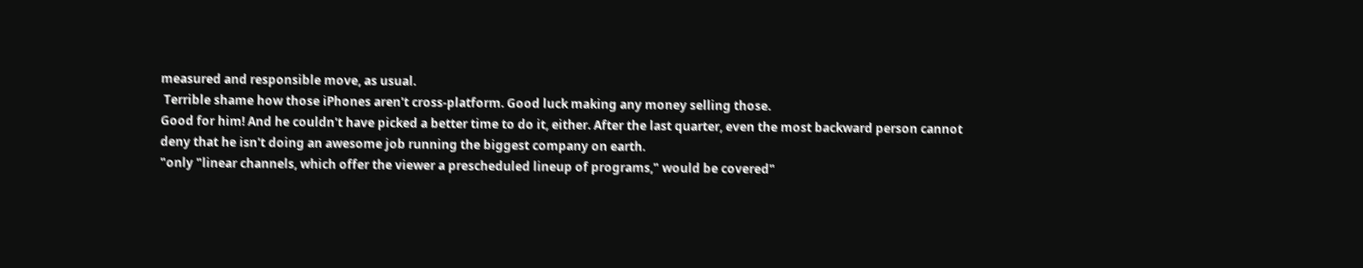measured and responsible move, as usual.
 Terrible shame how those iPhones aren't cross-platform. Good luck making any money selling those.
Good for him! And he couldn't have picked a better time to do it, either. After the last quarter, even the most backward person cannot deny that he isn't doing an awesome job running the biggest company on earth.
"only "linear channels, which offer the viewer a prescheduled lineup of programs," would be covered"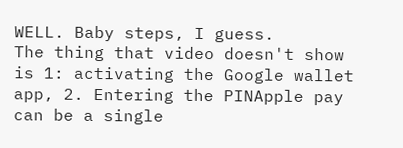WELL. Baby steps, I guess.
The thing that video doesn't show is 1: activating the Google wallet app, 2. Entering the PINApple pay can be a single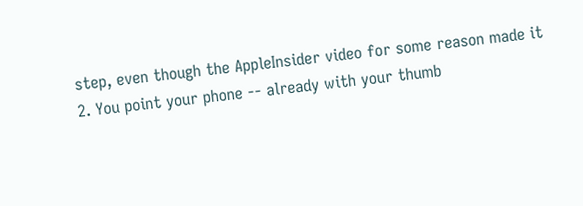step, even though the AppleInsider video for some reason made it 2. You point your phone -- already with your thumb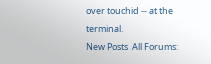over touchid -- at the terminal.
New Posts  All Forums: